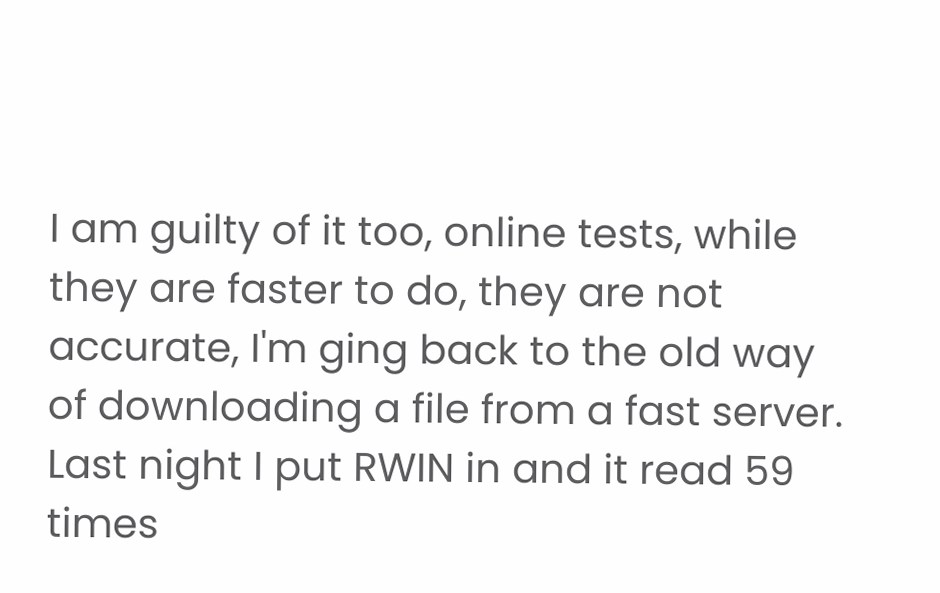I am guilty of it too, online tests, while they are faster to do, they are not accurate, I'm ging back to the old way of downloading a file from a fast server.
Last night I put RWIN in and it read 59 times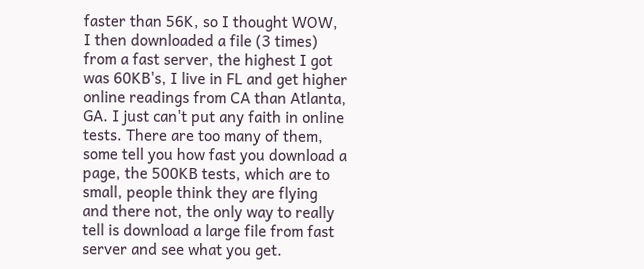faster than 56K, so I thought WOW, I then downloaded a file (3 times) from a fast server, the highest I got was 60KB's, I live in FL and get higher online readings from CA than Atlanta, GA. I just can't put any faith in online tests. There are too many of them, some tell you how fast you download a page, the 500KB tests, which are to small, people think they are flying and there not, the only way to really tell is download a large file from fast server and see what you get.